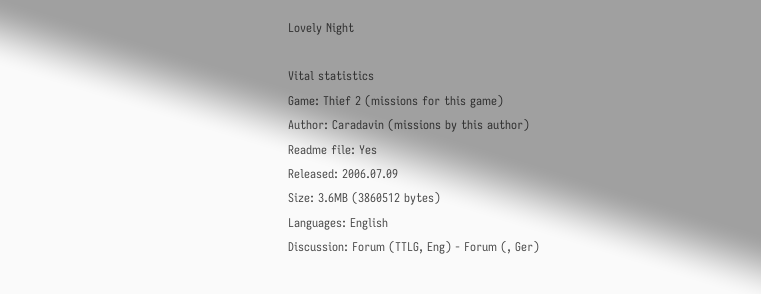Lovely Night

Vital statistics
Game: Thief 2 (missions for this game)
Author: Caradavin (missions by this author)
Readme file: Yes
Released: 2006.07.09
Size: 3.6MB (3860512 bytes)
Languages: English
Discussion: Forum (TTLG, Eng) - Forum (, Ger)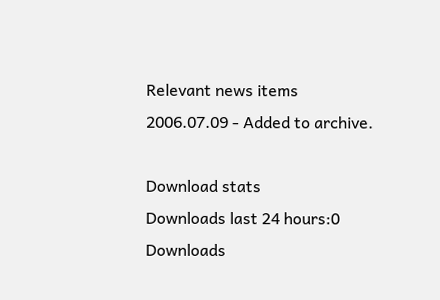Relevant news items
2006.07.09 - Added to archive.

Download stats
Downloads last 24 hours:0
Downloads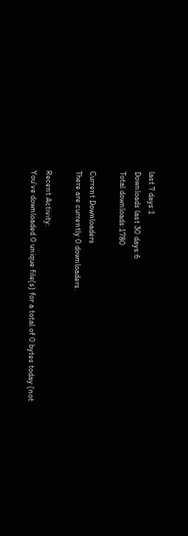last 7 days:1
Downloads last 30 days:6
Total downloads:1780

Current Downloaders
There are currently 0 downloaders.

Recent Activity:
You've downloaded 0 unique file(s) for a total of 0 bytes today (not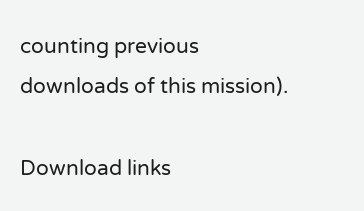counting previous downloads of this mission).

Download links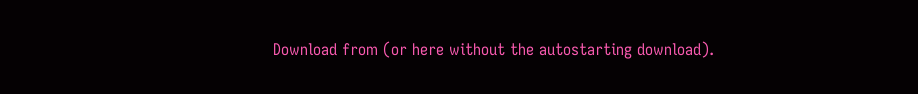Download from (or here without the autostarting download).